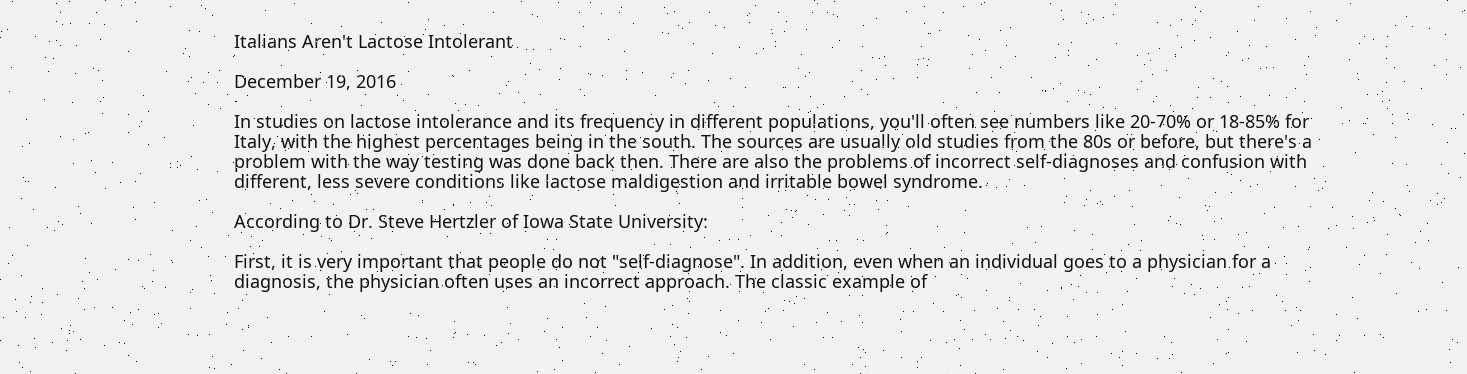Italians Aren't Lactose Intolerant

December 19, 2016

In studies on lactose intolerance and its frequency in different populations, you'll often see numbers like 20-70% or 18-85% for Italy, with the highest percentages being in the south. The sources are usually old studies from the 80s or before, but there's a problem with the way testing was done back then. There are also the problems of incorrect self-diagnoses and confusion with different, less severe conditions like lactose maldigestion and irritable bowel syndrome.

According to Dr. Steve Hertzler of Iowa State University:

First, it is very important that people do not "self-diagnose". In addition, even when an individual goes to a physician for a diagnosis, the physician often uses an incorrect approach. The classic example of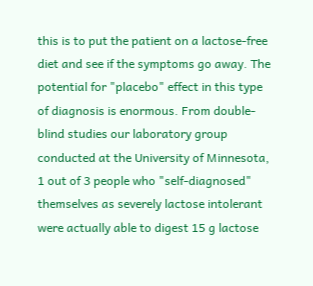this is to put the patient on a lactose-free diet and see if the symptoms go away. The potential for "placebo" effect in this type of diagnosis is enormous. From double-blind studies our laboratory group conducted at the University of Minnesota, 1 out of 3 people who "self-diagnosed" themselves as severely lactose intolerant were actually able to digest 15 g lactose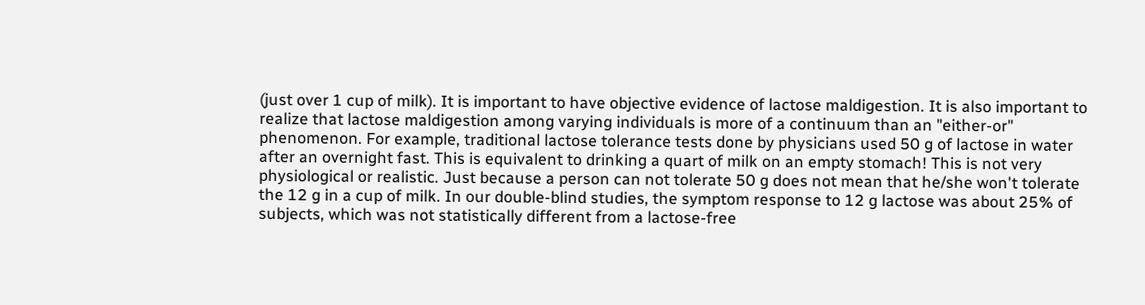(just over 1 cup of milk). It is important to have objective evidence of lactose maldigestion. It is also important to realize that lactose maldigestion among varying individuals is more of a continuum than an "either-or" phenomenon. For example, traditional lactose tolerance tests done by physicians used 50 g of lactose in water after an overnight fast. This is equivalent to drinking a quart of milk on an empty stomach! This is not very physiological or realistic. Just because a person can not tolerate 50 g does not mean that he/she won't tolerate the 12 g in a cup of milk. In our double-blind studies, the symptom response to 12 g lactose was about 25% of subjects, which was not statistically different from a lactose-free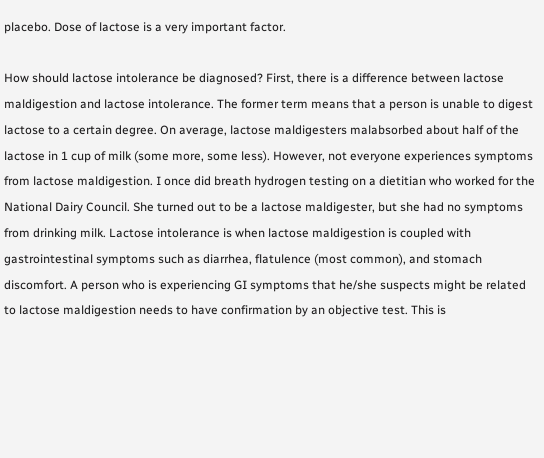placebo. Dose of lactose is a very important factor.

How should lactose intolerance be diagnosed? First, there is a difference between lactose maldigestion and lactose intolerance. The former term means that a person is unable to digest lactose to a certain degree. On average, lactose maldigesters malabsorbed about half of the lactose in 1 cup of milk (some more, some less). However, not everyone experiences symptoms from lactose maldigestion. I once did breath hydrogen testing on a dietitian who worked for the National Dairy Council. She turned out to be a lactose maldigester, but she had no symptoms from drinking milk. Lactose intolerance is when lactose maldigestion is coupled with gastrointestinal symptoms such as diarrhea, flatulence (most common), and stomach discomfort. A person who is experiencing GI symptoms that he/she suspects might be related to lactose maldigestion needs to have confirmation by an objective test. This is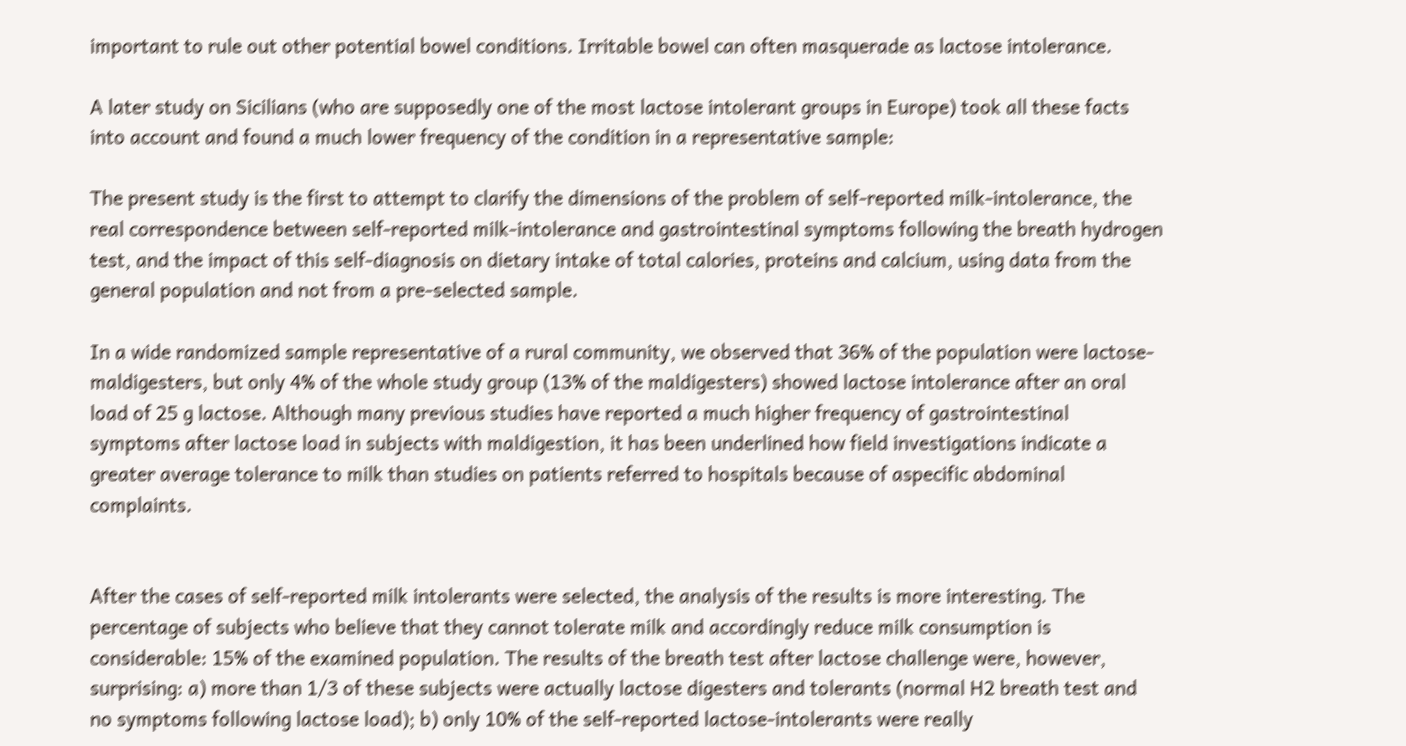important to rule out other potential bowel conditions. Irritable bowel can often masquerade as lactose intolerance.

A later study on Sicilians (who are supposedly one of the most lactose intolerant groups in Europe) took all these facts into account and found a much lower frequency of the condition in a representative sample:

The present study is the first to attempt to clarify the dimensions of the problem of self-reported milk-intolerance, the real correspondence between self-reported milk-intolerance and gastrointestinal symptoms following the breath hydrogen test, and the impact of this self-diagnosis on dietary intake of total calories, proteins and calcium, using data from the general population and not from a pre-selected sample.

In a wide randomized sample representative of a rural community, we observed that 36% of the population were lactose-maldigesters, but only 4% of the whole study group (13% of the maldigesters) showed lactose intolerance after an oral load of 25 g lactose. Although many previous studies have reported a much higher frequency of gastrointestinal symptoms after lactose load in subjects with maldigestion, it has been underlined how field investigations indicate a greater average tolerance to milk than studies on patients referred to hospitals because of aspecific abdominal complaints.


After the cases of self-reported milk intolerants were selected, the analysis of the results is more interesting. The percentage of subjects who believe that they cannot tolerate milk and accordingly reduce milk consumption is considerable: 15% of the examined population. The results of the breath test after lactose challenge were, however, surprising: a) more than 1/3 of these subjects were actually lactose digesters and tolerants (normal H2 breath test and no symptoms following lactose load); b) only 10% of the self-reported lactose-intolerants were really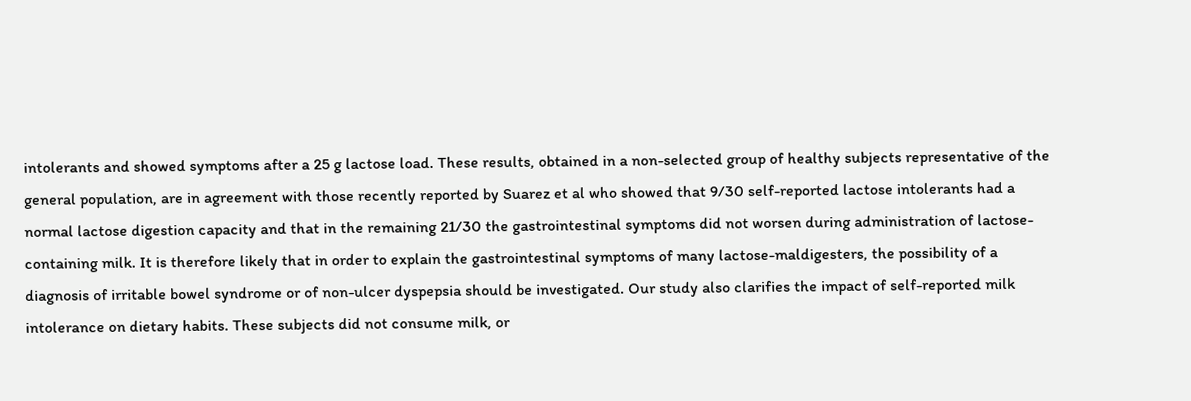intolerants and showed symptoms after a 25 g lactose load. These results, obtained in a non-selected group of healthy subjects representative of the general population, are in agreement with those recently reported by Suarez et al who showed that 9/30 self-reported lactose intolerants had a normal lactose digestion capacity and that in the remaining 21/30 the gastrointestinal symptoms did not worsen during administration of lactose-containing milk. It is therefore likely that in order to explain the gastrointestinal symptoms of many lactose-maldigesters, the possibility of a diagnosis of irritable bowel syndrome or of non-ulcer dyspepsia should be investigated. Our study also clarifies the impact of self-reported milk intolerance on dietary habits. These subjects did not consume milk, or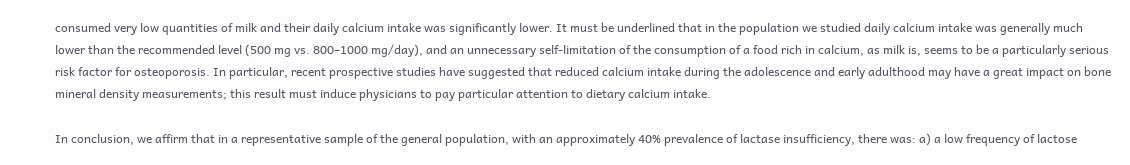consumed very low quantities of milk and their daily calcium intake was significantly lower. It must be underlined that in the population we studied daily calcium intake was generally much lower than the recommended level (500 mg vs. 800–1000 mg/day), and an unnecessary self-limitation of the consumption of a food rich in calcium, as milk is, seems to be a particularly serious risk factor for osteoporosis. In particular, recent prospective studies have suggested that reduced calcium intake during the adolescence and early adulthood may have a great impact on bone mineral density measurements; this result must induce physicians to pay particular attention to dietary calcium intake.

In conclusion, we affirm that in a representative sample of the general population, with an approximately 40% prevalence of lactase insufficiency, there was: a) a low frequency of lactose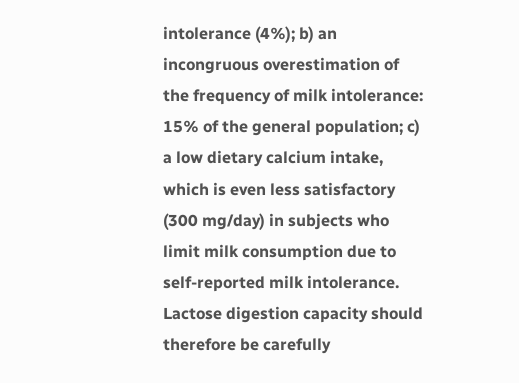intolerance (4%); b) an incongruous overestimation of the frequency of milk intolerance: 15% of the general population; c) a low dietary calcium intake, which is even less satisfactory (300 mg/day) in subjects who limit milk consumption due to self-reported milk intolerance. Lactose digestion capacity should therefore be carefully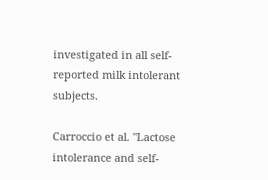investigated in all self-reported milk intolerant subjects.

Carroccio et al. "Lactose intolerance and self-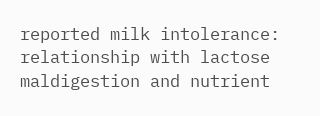reported milk intolerance: relationship with lactose maldigestion and nutrient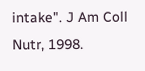intake". J Am Coll Nutr, 1998.